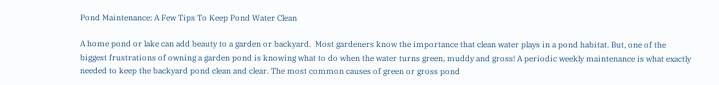Pond Maintenance: A Few Tips To Keep Pond Water Clean

A home pond or lake can add beauty to a garden or backyard.  Most gardeners know the importance that clean water plays in a pond habitat. But, one of the biggest frustrations of owning a garden pond is knowing what to do when the water turns green, muddy and gross! A periodic weekly maintenance is what exactly needed to keep the backyard pond clean and clear. The most common causes of green or gross pond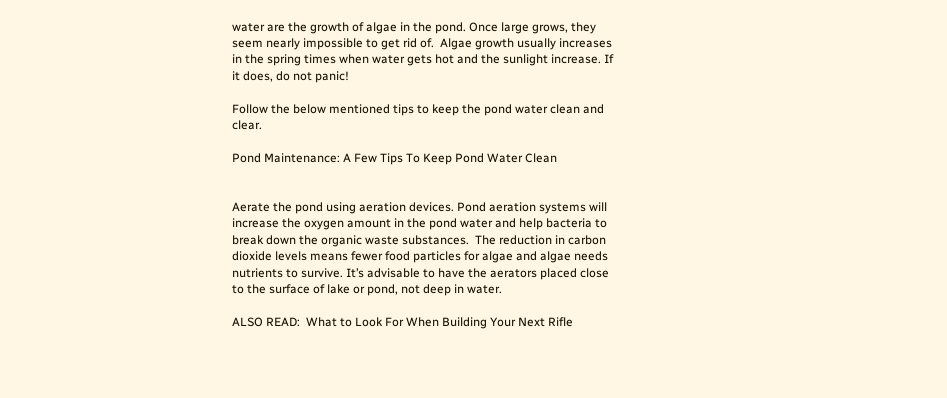water are the growth of algae in the pond. Once large grows, they seem nearly impossible to get rid of.  Algae growth usually increases in the spring times when water gets hot and the sunlight increase. If it does, do not panic!

Follow the below mentioned tips to keep the pond water clean and clear.

Pond Maintenance: A Few Tips To Keep Pond Water Clean


Aerate the pond using aeration devices. Pond aeration systems will increase the oxygen amount in the pond water and help bacteria to break down the organic waste substances.  The reduction in carbon dioxide levels means fewer food particles for algae and algae needs nutrients to survive. It’s advisable to have the aerators placed close to the surface of lake or pond, not deep in water.

ALSO READ:  What to Look For When Building Your Next Rifle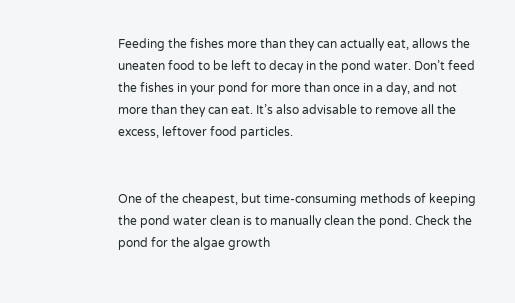Feeding the fishes more than they can actually eat, allows the uneaten food to be left to decay in the pond water. Don’t feed the fishes in your pond for more than once in a day, and not more than they can eat. It’s also advisable to remove all the excess, leftover food particles.


One of the cheapest, but time-consuming methods of keeping the pond water clean is to manually clean the pond. Check the pond for the algae growth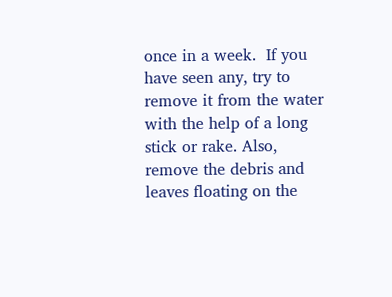once in a week.  If you have seen any, try to remove it from the water with the help of a long stick or rake. Also, remove the debris and leaves floating on the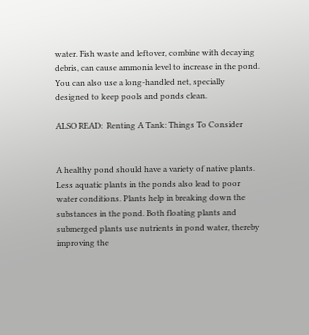water. Fish waste and leftover, combine with decaying debris, can cause ammonia level to increase in the pond. You can also use a long-handled net, specially designed to keep pools and ponds clean.

ALSO READ:  Renting A Tank: Things To Consider


A healthy pond should have a variety of native plants. Less aquatic plants in the ponds also lead to poor water conditions. Plants help in breaking down the substances in the pond. Both floating plants and submerged plants use nutrients in pond water, thereby improving the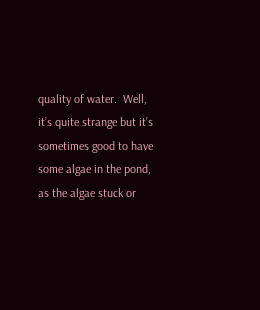quality of water.  Well, it’s quite strange but it’s sometimes good to have some algae in the pond, as the algae stuck or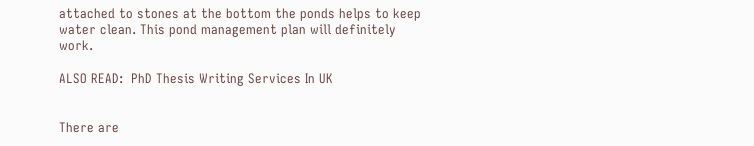attached to stones at the bottom the ponds helps to keep water clean. This pond management plan will definitely work.

ALSO READ:  PhD Thesis Writing Services In UK


There are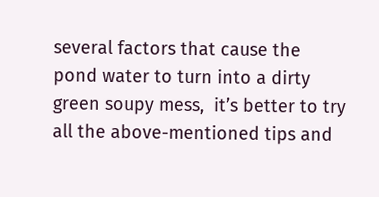several factors that cause the pond water to turn into a dirty green soupy mess,  it’s better to try all the above-mentioned tips and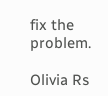fix the problem.

Olivia Rs